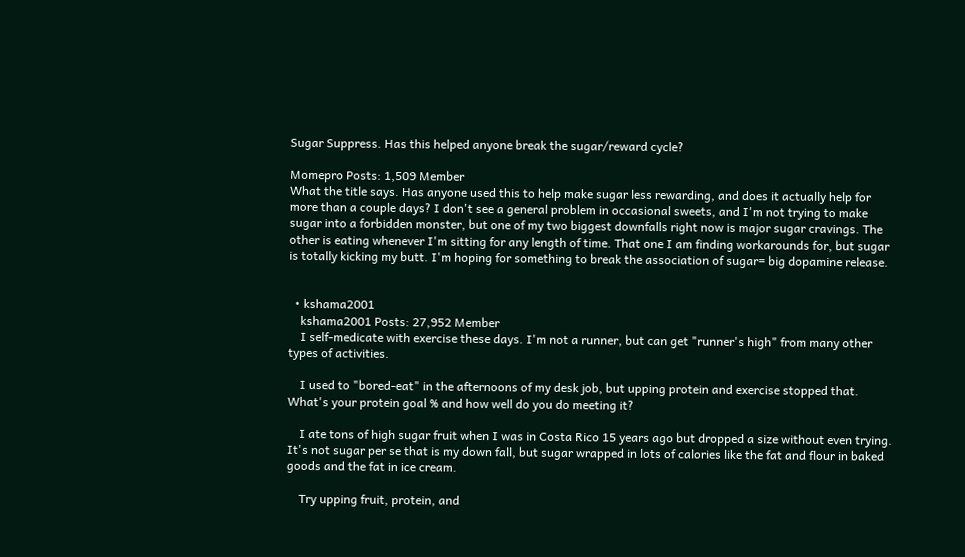Sugar Suppress. Has this helped anyone break the sugar/reward cycle?

Momepro Posts: 1,509 Member
What the title says. Has anyone used this to help make sugar less rewarding, and does it actually help for more than a couple days? I don't see a general problem in occasional sweets, and I'm not trying to make sugar into a forbidden monster, but one of my two biggest downfalls right now is major sugar cravings. The other is eating whenever I'm sitting for any length of time. That one I am finding workarounds for, but sugar is totally kicking my butt. I'm hoping for something to break the association of sugar= big dopamine release.


  • kshama2001
    kshama2001 Posts: 27,952 Member
    I self-medicate with exercise these days. I'm not a runner, but can get "runner's high" from many other types of activities.

    I used to "bored-eat" in the afternoons of my desk job, but upping protein and exercise stopped that. What's your protein goal % and how well do you do meeting it?

    I ate tons of high sugar fruit when I was in Costa Rico 15 years ago but dropped a size without even trying. It's not sugar per se that is my down fall, but sugar wrapped in lots of calories like the fat and flour in baked goods and the fat in ice cream.

    Try upping fruit, protein, and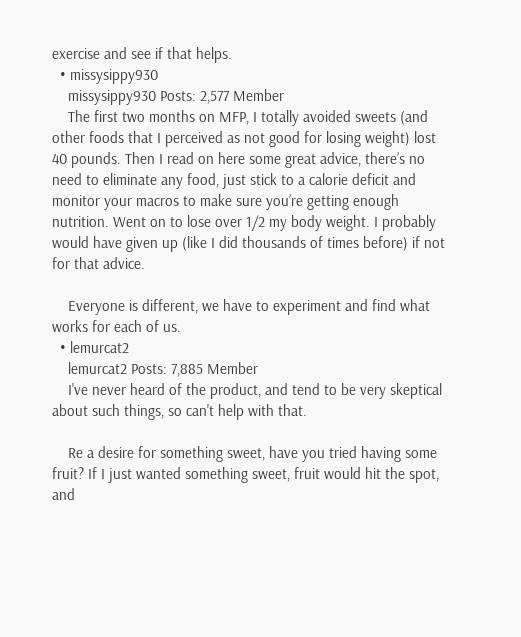exercise and see if that helps.
  • missysippy930
    missysippy930 Posts: 2,577 Member
    The first two months on MFP, I totally avoided sweets (and other foods that I perceived as not good for losing weight) lost 40 pounds. Then I read on here some great advice, there’s no need to eliminate any food, just stick to a calorie deficit and monitor your macros to make sure you’re getting enough nutrition. Went on to lose over 1/2 my body weight. I probably would have given up (like I did thousands of times before) if not for that advice.

    Everyone is different, we have to experiment and find what works for each of us.
  • lemurcat2
    lemurcat2 Posts: 7,885 Member
    I've never heard of the product, and tend to be very skeptical about such things, so can't help with that.

    Re a desire for something sweet, have you tried having some fruit? If I just wanted something sweet, fruit would hit the spot, and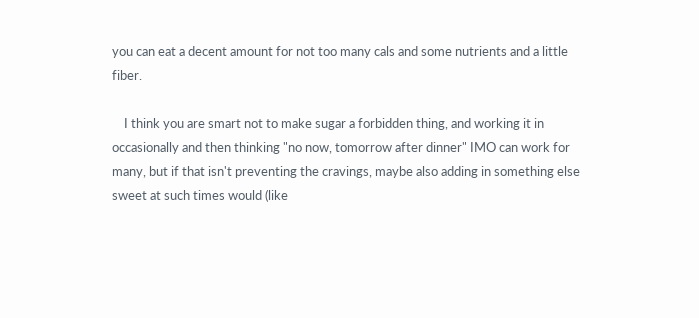you can eat a decent amount for not too many cals and some nutrients and a little fiber.

    I think you are smart not to make sugar a forbidden thing, and working it in occasionally and then thinking "no now, tomorrow after dinner" IMO can work for many, but if that isn't preventing the cravings, maybe also adding in something else sweet at such times would (like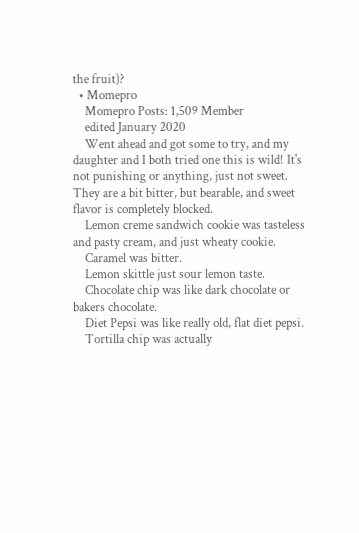the fruit)?
  • Momepro
    Momepro Posts: 1,509 Member
    edited January 2020
    Went ahead and got some to try, and my daughter and I both tried one this is wild! It's not punishing or anything, just not sweet. They are a bit bitter, but bearable, and sweet flavor is completely blocked.
    Lemon creme sandwich cookie was tasteless and pasty cream, and just wheaty cookie.
    Caramel was bitter.
    Lemon skittle just sour lemon taste.
    Chocolate chip was like dark chocolate or bakers chocolate.
    Diet Pepsi was like really old, flat diet pepsi.
    Tortilla chip was actually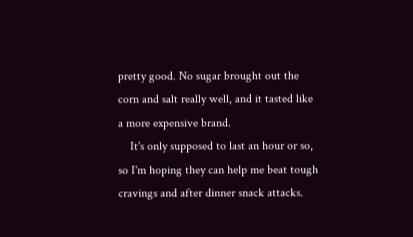pretty good. No sugar brought out the corn and salt really well, and it tasted like a more expensive brand.
    It's only supposed to last an hour or so, so I'm hoping they can help me beat tough cravings and after dinner snack attacks.